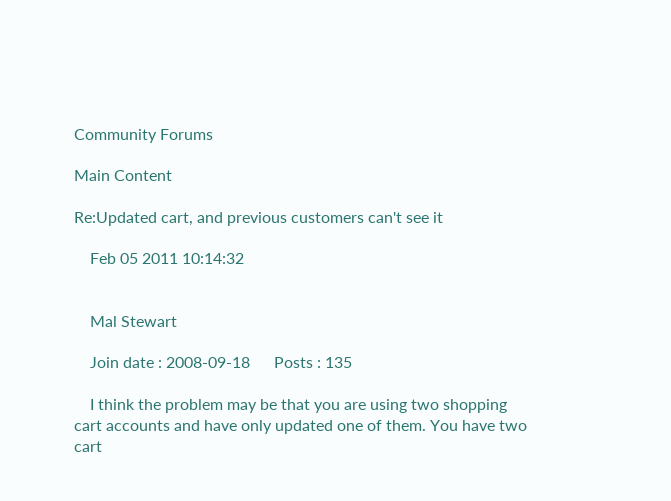Community Forums

Main Content

Re:Updated cart, and previous customers can't see it

    Feb 05 2011 10:14:32


    Mal Stewart

    Join date : 2008-09-18      Posts : 135

    I think the problem may be that you are using two shopping cart accounts and have only updated one of them. You have two cart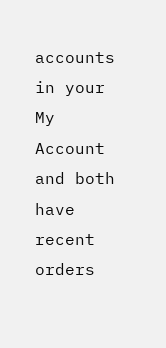accounts in your My Account and both have recent orders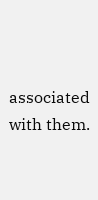associated with them.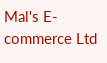Mal's E-commerce Ltd